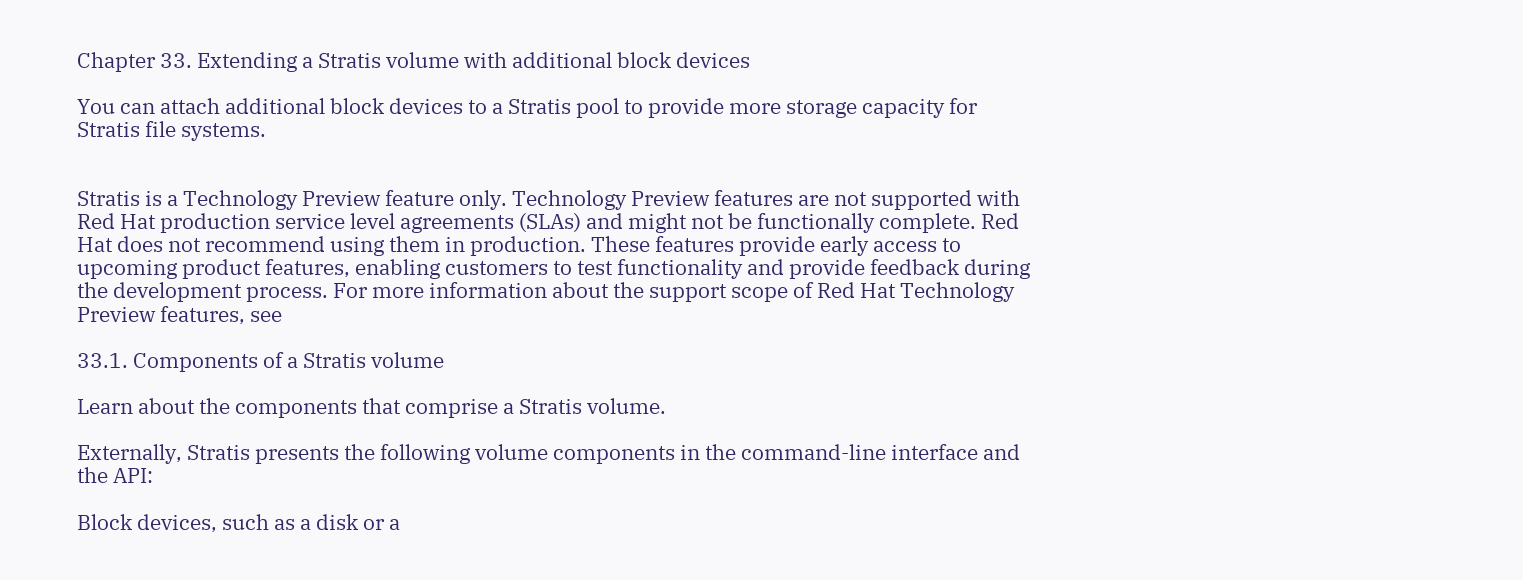Chapter 33. Extending a Stratis volume with additional block devices

You can attach additional block devices to a Stratis pool to provide more storage capacity for Stratis file systems.


Stratis is a Technology Preview feature only. Technology Preview features are not supported with Red Hat production service level agreements (SLAs) and might not be functionally complete. Red Hat does not recommend using them in production. These features provide early access to upcoming product features, enabling customers to test functionality and provide feedback during the development process. For more information about the support scope of Red Hat Technology Preview features, see

33.1. Components of a Stratis volume

Learn about the components that comprise a Stratis volume.

Externally, Stratis presents the following volume components in the command-line interface and the API:

Block devices, such as a disk or a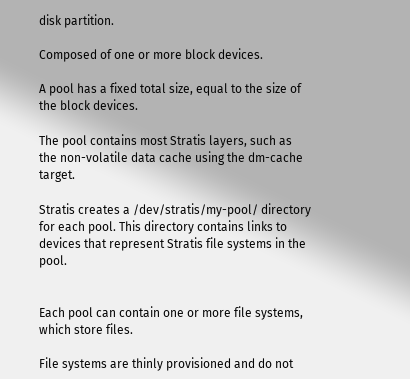disk partition.

Composed of one or more block devices.

A pool has a fixed total size, equal to the size of the block devices.

The pool contains most Stratis layers, such as the non-volatile data cache using the dm-cache target.

Stratis creates a /dev/stratis/my-pool/ directory for each pool. This directory contains links to devices that represent Stratis file systems in the pool.


Each pool can contain one or more file systems, which store files.

File systems are thinly provisioned and do not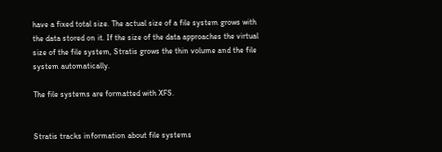have a fixed total size. The actual size of a file system grows with the data stored on it. If the size of the data approaches the virtual size of the file system, Stratis grows the thin volume and the file system automatically.

The file systems are formatted with XFS.


Stratis tracks information about file systems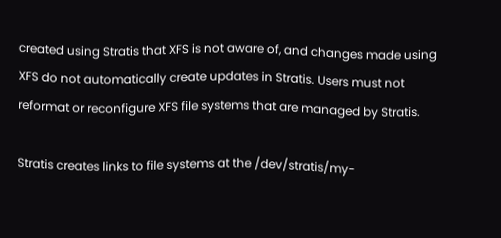created using Stratis that XFS is not aware of, and changes made using XFS do not automatically create updates in Stratis. Users must not reformat or reconfigure XFS file systems that are managed by Stratis.

Stratis creates links to file systems at the /dev/stratis/my-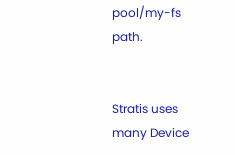pool/my-fs path.


Stratis uses many Device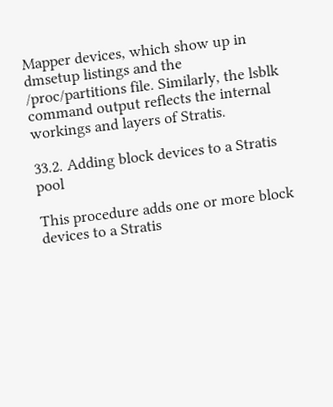Mapper devices, which show up in dmsetup listings and the /proc/partitions file. Similarly, the lsblk command output reflects the internal workings and layers of Stratis.

33.2. Adding block devices to a Stratis pool

This procedure adds one or more block devices to a Stratis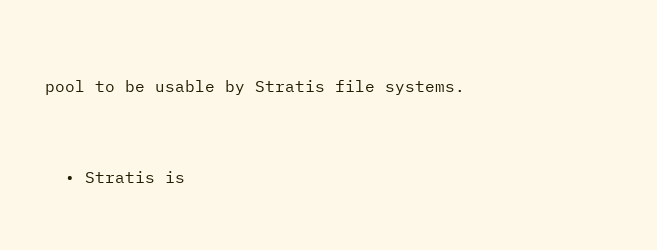pool to be usable by Stratis file systems.


  • Stratis is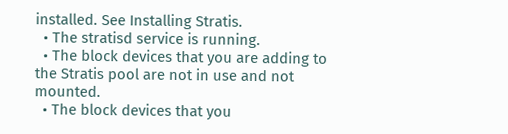installed. See Installing Stratis.
  • The stratisd service is running.
  • The block devices that you are adding to the Stratis pool are not in use and not mounted.
  • The block devices that you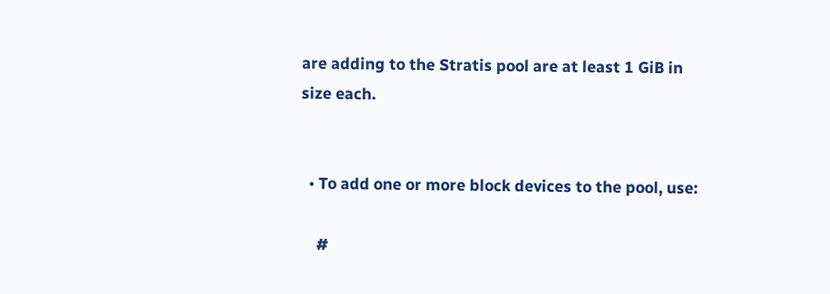are adding to the Stratis pool are at least 1 GiB in size each.


  • To add one or more block devices to the pool, use:

    #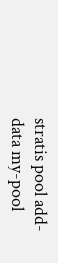stratis pool add-data my-pool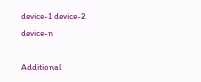device-1 device-2 device-n

Additional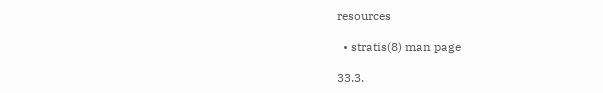resources

  • stratis(8) man page

33.3.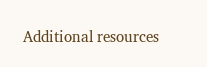Additional resources